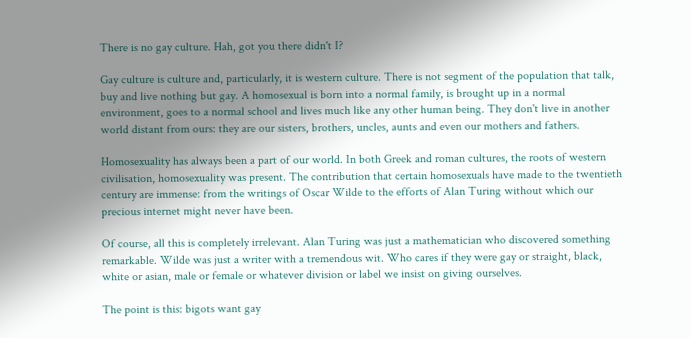There is no gay culture. Hah, got you there didn't I?

Gay culture is culture and, particularly, it is western culture. There is not segment of the population that talk, buy and live nothing but gay. A homosexual is born into a normal family, is brought up in a normal environment, goes to a normal school and lives much like any other human being. They don't live in another world distant from ours: they are our sisters, brothers, uncles, aunts and even our mothers and fathers.

Homosexuality has always been a part of our world. In both Greek and roman cultures, the roots of western civilisation, homosexuality was present. The contribution that certain homosexuals have made to the twentieth century are immense: from the writings of Oscar Wilde to the efforts of Alan Turing without which our precious internet might never have been.

Of course, all this is completely irrelevant. Alan Turing was just a mathematician who discovered something remarkable. Wilde was just a writer with a tremendous wit. Who cares if they were gay or straight, black, white or asian, male or female or whatever division or label we insist on giving ourselves.

The point is this: bigots want gay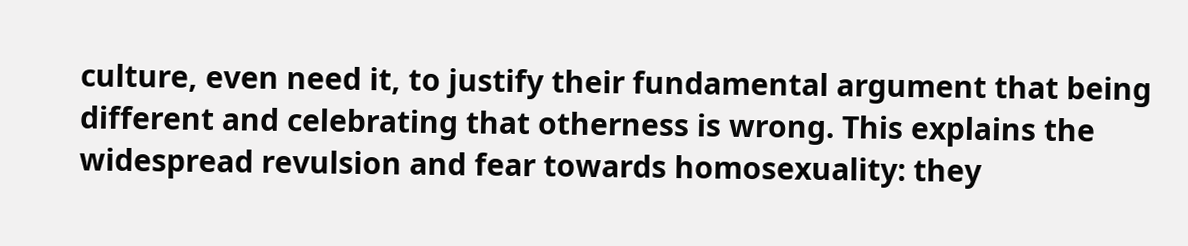culture, even need it, to justify their fundamental argument that being different and celebrating that otherness is wrong. This explains the widespread revulsion and fear towards homosexuality: they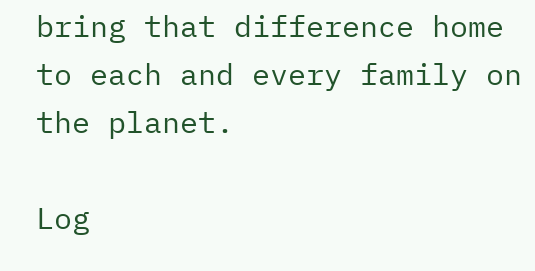bring that difference home to each and every family on the planet.

Log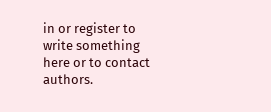in or register to write something here or to contact authors.